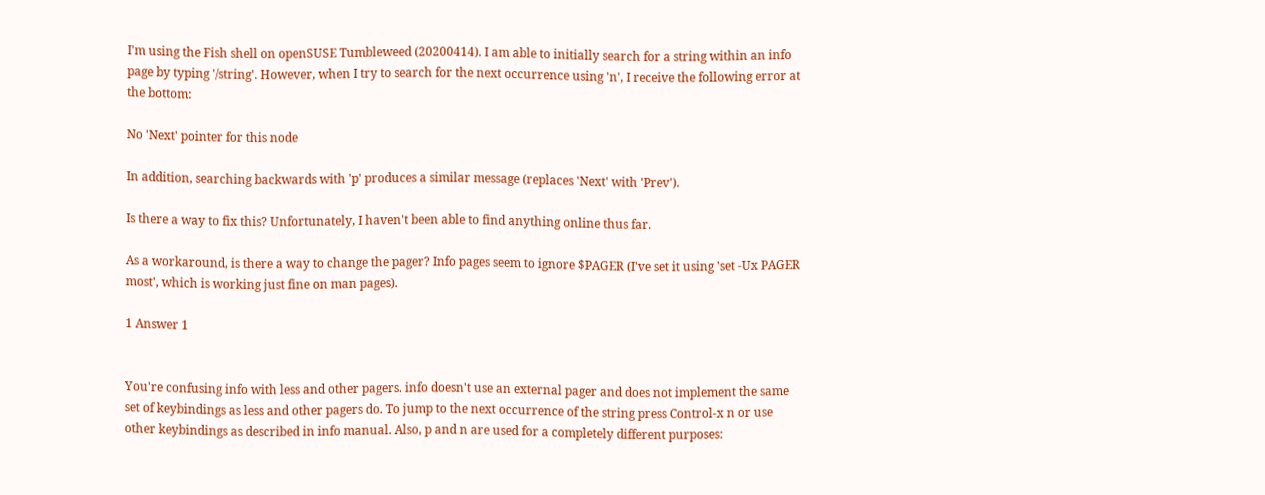I'm using the Fish shell on openSUSE Tumbleweed (20200414). I am able to initially search for a string within an info page by typing '/string'. However, when I try to search for the next occurrence using 'n', I receive the following error at the bottom:

No 'Next' pointer for this node

In addition, searching backwards with 'p' produces a similar message (replaces 'Next' with 'Prev').

Is there a way to fix this? Unfortunately, I haven't been able to find anything online thus far.

As a workaround, is there a way to change the pager? Info pages seem to ignore $PAGER (I've set it using 'set -Ux PAGER most', which is working just fine on man pages).

1 Answer 1


You're confusing info with less and other pagers. info doesn't use an external pager and does not implement the same set of keybindings as less and other pagers do. To jump to the next occurrence of the string press Control-x n or use other keybindings as described in info manual. Also, p and n are used for a completely different purposes: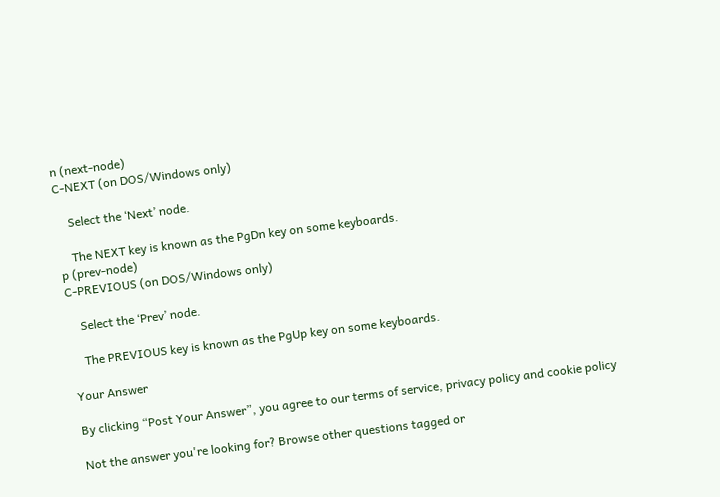n (next-node)
C-NEXT (on DOS/Windows only)

    Select the ‘Next’ node.

    The NEXT key is known as the PgDn key on some keyboards.
p (prev-node)
C-PREVIOUS (on DOS/Windows only)

    Select the ‘Prev’ node.

    The PREVIOUS key is known as the PgUp key on some keyboards.

Your Answer

By clicking “Post Your Answer”, you agree to our terms of service, privacy policy and cookie policy

Not the answer you're looking for? Browse other questions tagged or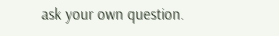ask your own question.